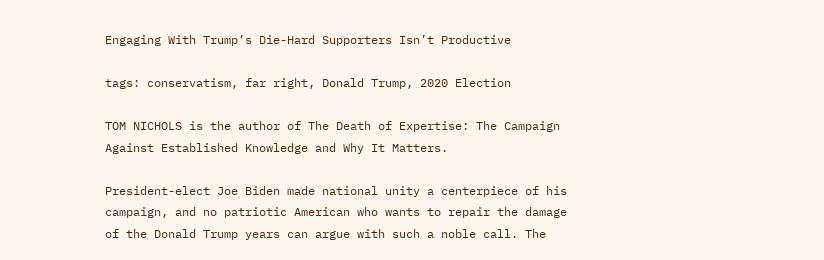Engaging With Trump’s Die-Hard Supporters Isn’t Productive

tags: conservatism, far right, Donald Trump, 2020 Election

TOM NICHOLS is the author of The Death of Expertise: The Campaign Against Established Knowledge and Why It Matters.

President-elect Joe Biden made national unity a centerpiece of his campaign, and no patriotic American who wants to repair the damage of the Donald Trump years can argue with such a noble call. The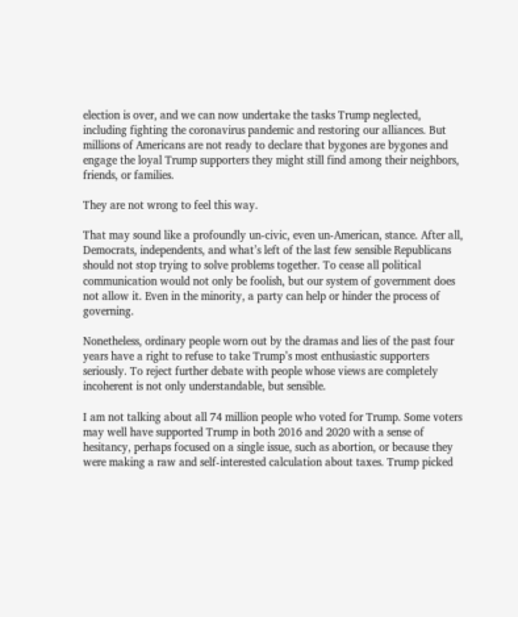election is over, and we can now undertake the tasks Trump neglected, including fighting the coronavirus pandemic and restoring our alliances. But millions of Americans are not ready to declare that bygones are bygones and engage the loyal Trump supporters they might still find among their neighbors, friends, or families.

They are not wrong to feel this way.

That may sound like a profoundly un-civic, even un-American, stance. After all, Democrats, independents, and what’s left of the last few sensible Republicans should not stop trying to solve problems together. To cease all political communication would not only be foolish, but our system of government does not allow it. Even in the minority, a party can help or hinder the process of governing.

Nonetheless, ordinary people worn out by the dramas and lies of the past four years have a right to refuse to take Trump’s most enthusiastic supporters seriously. To reject further debate with people whose views are completely incoherent is not only understandable, but sensible.

I am not talking about all 74 million people who voted for Trump. Some voters may well have supported Trump in both 2016 and 2020 with a sense of hesitancy, perhaps focused on a single issue, such as abortion, or because they were making a raw and self-interested calculation about taxes. Trump picked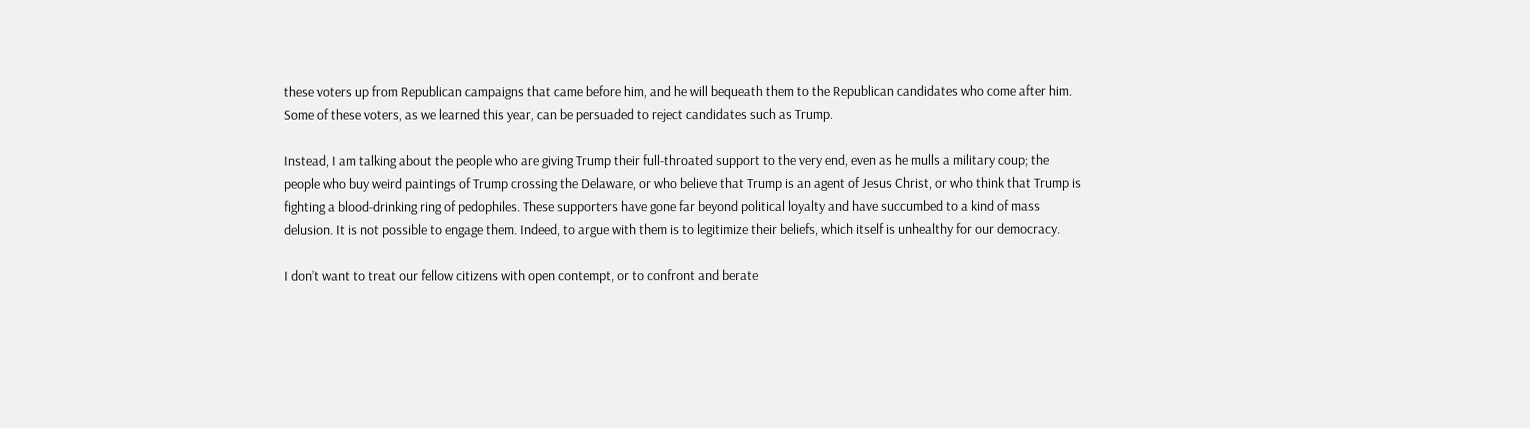these voters up from Republican campaigns that came before him, and he will bequeath them to the Republican candidates who come after him. Some of these voters, as we learned this year, can be persuaded to reject candidates such as Trump.

Instead, I am talking about the people who are giving Trump their full-throated support to the very end, even as he mulls a military coup; the people who buy weird paintings of Trump crossing the Delaware, or who believe that Trump is an agent of Jesus Christ, or who think that Trump is fighting a blood-drinking ring of pedophiles. These supporters have gone far beyond political loyalty and have succumbed to a kind of mass delusion. It is not possible to engage them. Indeed, to argue with them is to legitimize their beliefs, which itself is unhealthy for our democracy.

I don’t want to treat our fellow citizens with open contempt, or to confront and berate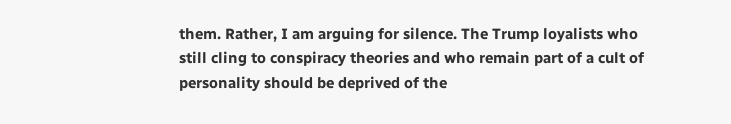them. Rather, I am arguing for silence. The Trump loyalists who still cling to conspiracy theories and who remain part of a cult of personality should be deprived of the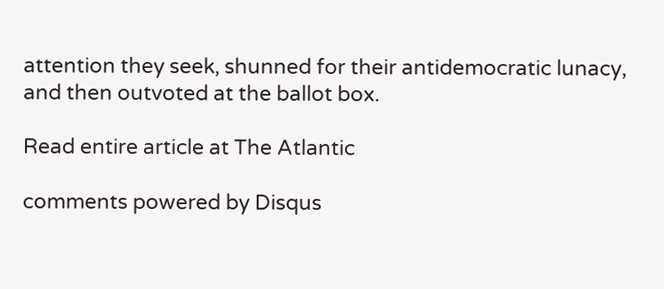attention they seek, shunned for their antidemocratic lunacy, and then outvoted at the ballot box.

Read entire article at The Atlantic

comments powered by Disqus